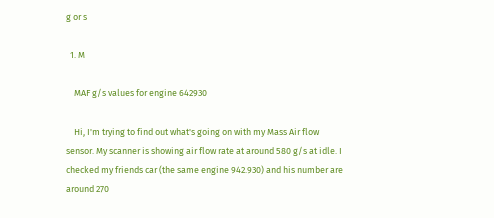g or s

  1. M

    MAF g/s values for engine 642930

    Hi, I'm trying to find out what's going on with my Mass Air flow sensor. My scanner is showing air flow rate at around 580 g/s at idle. I checked my friends car (the same engine 942.930) and his number are around 270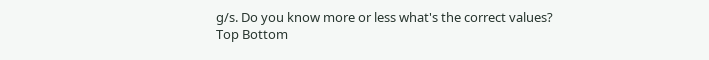g/s. Do you know more or less what's the correct values?
Top Bottom